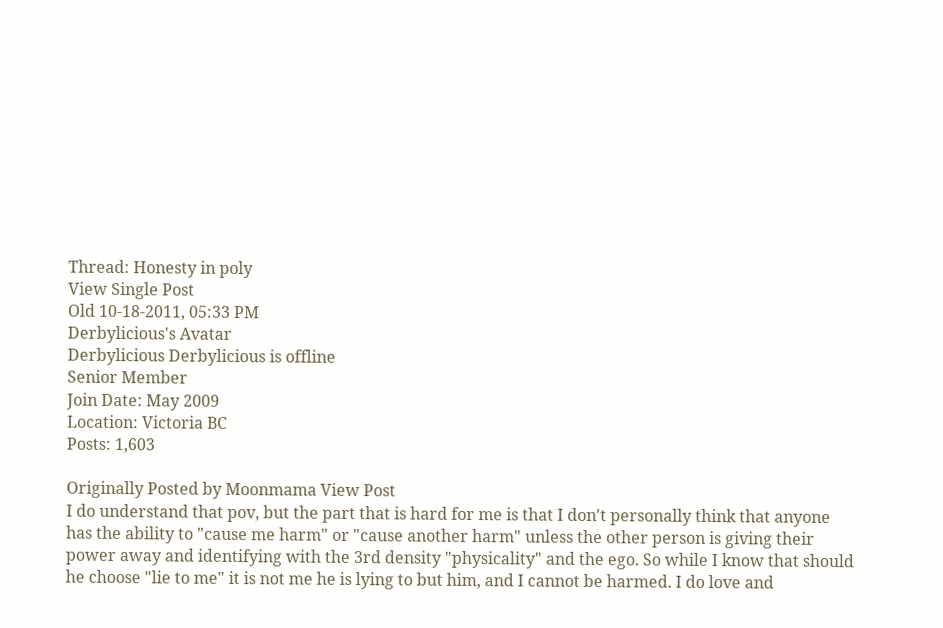Thread: Honesty in poly
View Single Post
Old 10-18-2011, 05:33 PM
Derbylicious's Avatar
Derbylicious Derbylicious is offline
Senior Member
Join Date: May 2009
Location: Victoria BC
Posts: 1,603

Originally Posted by Moonmama View Post
I do understand that pov, but the part that is hard for me is that I don't personally think that anyone has the ability to "cause me harm" or "cause another harm" unless the other person is giving their power away and identifying with the 3rd density "physicality" and the ego. So while I know that should he choose "lie to me" it is not me he is lying to but him, and I cannot be harmed. I do love and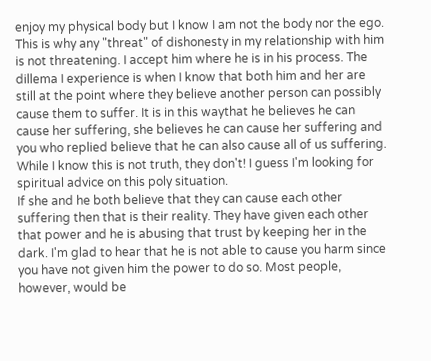enjoy my physical body but I know I am not the body nor the ego. This is why any "threat" of dishonesty in my relationship with him is not threatening. I accept him where he is in his process. The dillema I experience is when I know that both him and her are still at the point where they believe another person can possibly cause them to suffer. It is in this waythat he believes he can cause her suffering, she believes he can cause her suffering and you who replied believe that he can also cause all of us suffering. While I know this is not truth, they don't! I guess I'm looking for spiritual advice on this poly situation.
If she and he both believe that they can cause each other suffering then that is their reality. They have given each other that power and he is abusing that trust by keeping her in the dark. I'm glad to hear that he is not able to cause you harm since you have not given him the power to do so. Most people, however, would be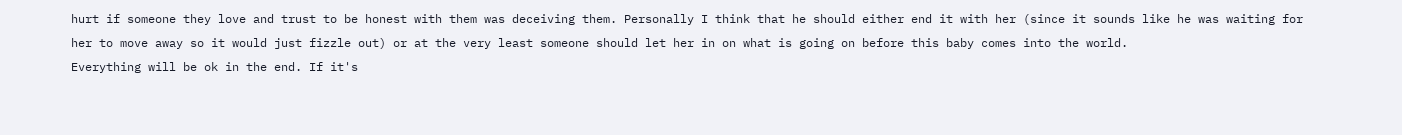hurt if someone they love and trust to be honest with them was deceiving them. Personally I think that he should either end it with her (since it sounds like he was waiting for her to move away so it would just fizzle out) or at the very least someone should let her in on what is going on before this baby comes into the world.
Everything will be ok in the end. If it's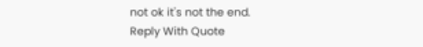not ok it's not the end.
Reply With Quote